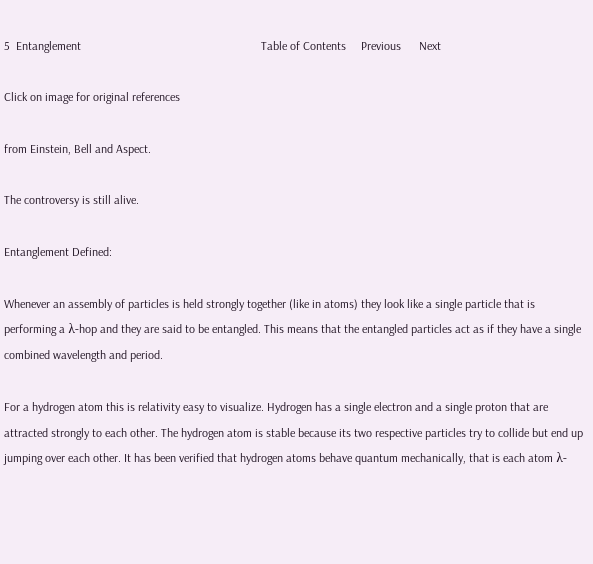5  Entanglement                                                            Table of Contents     Previous      Next

Click on image for original references

from Einstein, Bell and Aspect.

The controversy is still alive.

Entanglement Defined:

Whenever an assembly of particles is held strongly together (like in atoms) they look like a single particle that is performing a λ-hop and they are said to be entangled. This means that the entangled particles act as if they have a single combined wavelength and period.

For a hydrogen atom this is relativity easy to visualize. Hydrogen has a single electron and a single proton that are attracted strongly to each other. The hydrogen atom is stable because its two respective particles try to collide but end up jumping over each other. It has been verified that hydrogen atoms behave quantum mechanically, that is each atom λ-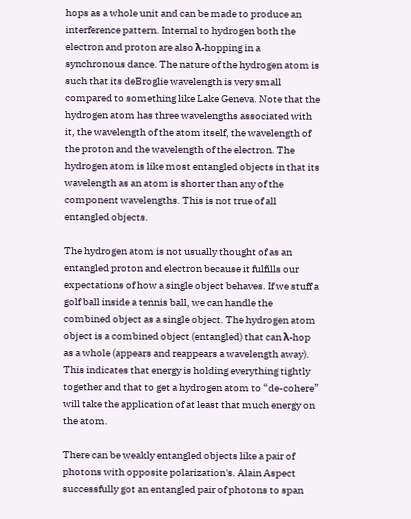hops as a whole unit and can be made to produce an interference pattern. Internal to hydrogen both the electron and proton are also λ-hopping in a synchronous dance. The nature of the hydrogen atom is such that its deBroglie wavelength is very small compared to something like Lake Geneva. Note that the hydrogen atom has three wavelengths associated with it, the wavelength of the atom itself, the wavelength of the proton and the wavelength of the electron. The hydrogen atom is like most entangled objects in that its wavelength as an atom is shorter than any of the component wavelengths. This is not true of all entangled objects.

The hydrogen atom is not usually thought of as an entangled proton and electron because it fulfills our expectations of how a single object behaves. If we stuff a golf ball inside a tennis ball, we can handle the combined object as a single object. The hydrogen atom object is a combined object (entangled) that can λ-hop as a whole (appears and reappears a wavelength away). This indicates that energy is holding everything tightly together and that to get a hydrogen atom to “de-cohere” will take the application of at least that much energy on the atom.

There can be weakly entangled objects like a pair of photons with opposite polarization's. Alain Aspect successfully got an entangled pair of photons to span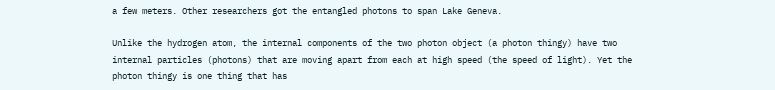a few meters. Other researchers got the entangled photons to span Lake Geneva.

Unlike the hydrogen atom, the internal components of the two photon object (a photon thingy) have two internal particles (photons) that are moving apart from each at high speed (the speed of light). Yet the photon thingy is one thing that has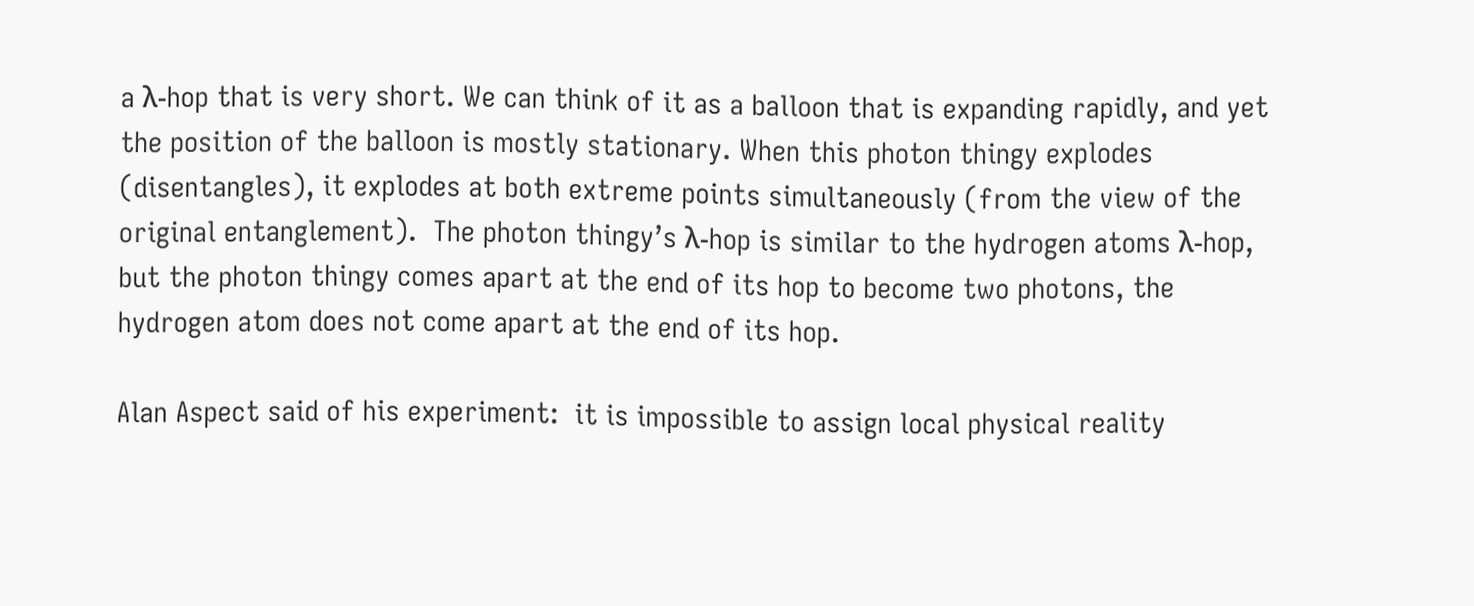a λ-hop that is very short. We can think of it as a balloon that is expanding rapidly, and yet the position of the balloon is mostly stationary. When this photon thingy explodes (disentangles), it explodes at both extreme points simultaneously (from the view of the original entanglement).  The photon thingy’s λ-hop is similar to the hydrogen atoms λ-hop, but the photon thingy comes apart at the end of its hop to become two photons, the hydrogen atom does not come apart at the end of its hop.

Alan Aspect said of his experiment:  it is impossible to assign local physical reality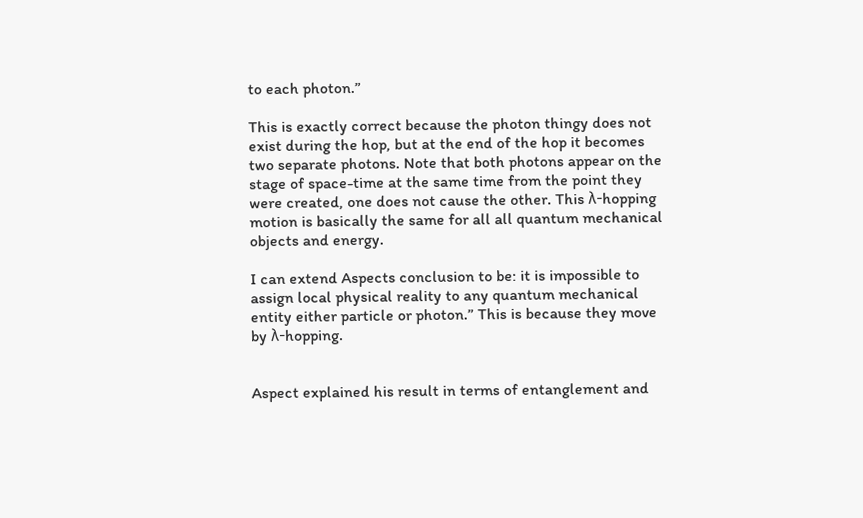to each photon.”

This is exactly correct because the photon thingy does not exist during the hop, but at the end of the hop it becomes two separate photons. Note that both photons appear on the stage of space-time at the same time from the point they were created, one does not cause the other. This λ-hopping motion is basically the same for all all quantum mechanical objects and energy.

I can extend Aspects conclusion to be: it is impossible to assign local physical reality to any quantum mechanical entity either particle or photon.” This is because they move by λ-hopping.


Aspect explained his result in terms of entanglement and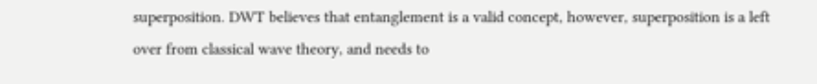superposition. DWT believes that entanglement is a valid concept, however, superposition is a left over from classical wave theory, and needs to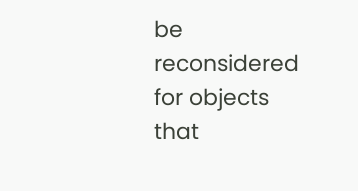be reconsidered for objects that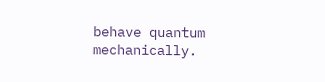behave quantum mechanically.